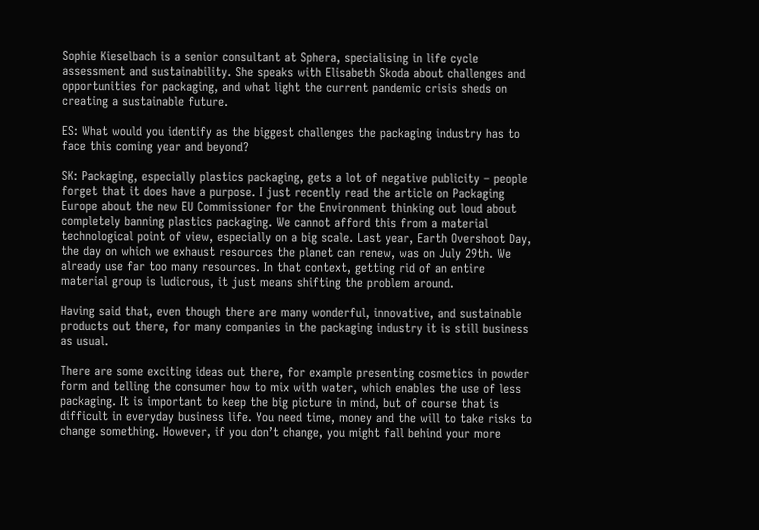Sophie Kieselbach is a senior consultant at Sphera, specialising in life cycle assessment and sustainability. She speaks with Elisabeth Skoda about challenges and opportunities for packaging, and what light the current pandemic crisis sheds on creating a sustainable future.

ES: What would you identify as the biggest challenges the packaging industry has to face this coming year and beyond?

SK: Packaging, especially plastics packaging, gets a lot of negative publicity – people forget that it does have a purpose. I just recently read the article on Packaging Europe about the new EU Commissioner for the Environment thinking out loud about completely banning plastics packaging. We cannot afford this from a material technological point of view, especially on a big scale. Last year, Earth Overshoot Day, the day on which we exhaust resources the planet can renew, was on July 29th. We already use far too many resources. In that context, getting rid of an entire material group is ludicrous, it just means shifting the problem around.

Having said that, even though there are many wonderful, innovative, and sustainable products out there, for many companies in the packaging industry it is still business as usual.

There are some exciting ideas out there, for example presenting cosmetics in powder form and telling the consumer how to mix with water, which enables the use of less packaging. It is important to keep the big picture in mind, but of course that is difficult in everyday business life. You need time, money and the will to take risks to change something. However, if you don’t change, you might fall behind your more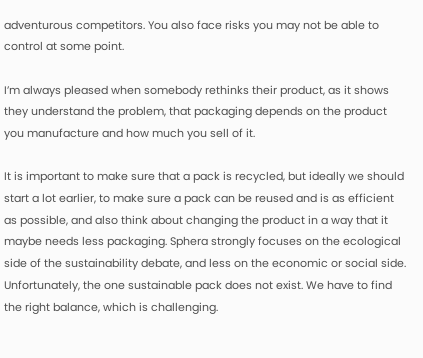adventurous competitors. You also face risks you may not be able to control at some point.

I’m always pleased when somebody rethinks their product, as it shows they understand the problem, that packaging depends on the product you manufacture and how much you sell of it.

It is important to make sure that a pack is recycled, but ideally we should start a lot earlier, to make sure a pack can be reused and is as efficient as possible, and also think about changing the product in a way that it maybe needs less packaging. Sphera strongly focuses on the ecological side of the sustainability debate, and less on the economic or social side. Unfortunately, the one sustainable pack does not exist. We have to find the right balance, which is challenging.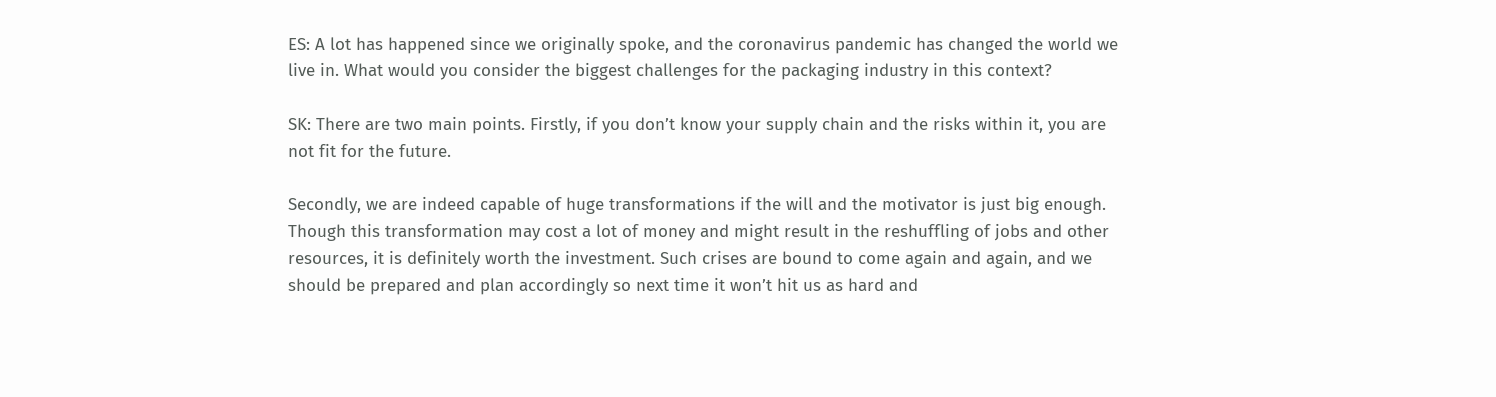ES: A lot has happened since we originally spoke, and the coronavirus pandemic has changed the world we live in. What would you consider the biggest challenges for the packaging industry in this context?

SK: There are two main points. Firstly, if you don’t know your supply chain and the risks within it, you are not fit for the future.

Secondly, we are indeed capable of huge transformations if the will and the motivator is just big enough. Though this transformation may cost a lot of money and might result in the reshuffling of jobs and other resources, it is definitely worth the investment. Such crises are bound to come again and again, and we should be prepared and plan accordingly so next time it won’t hit us as hard and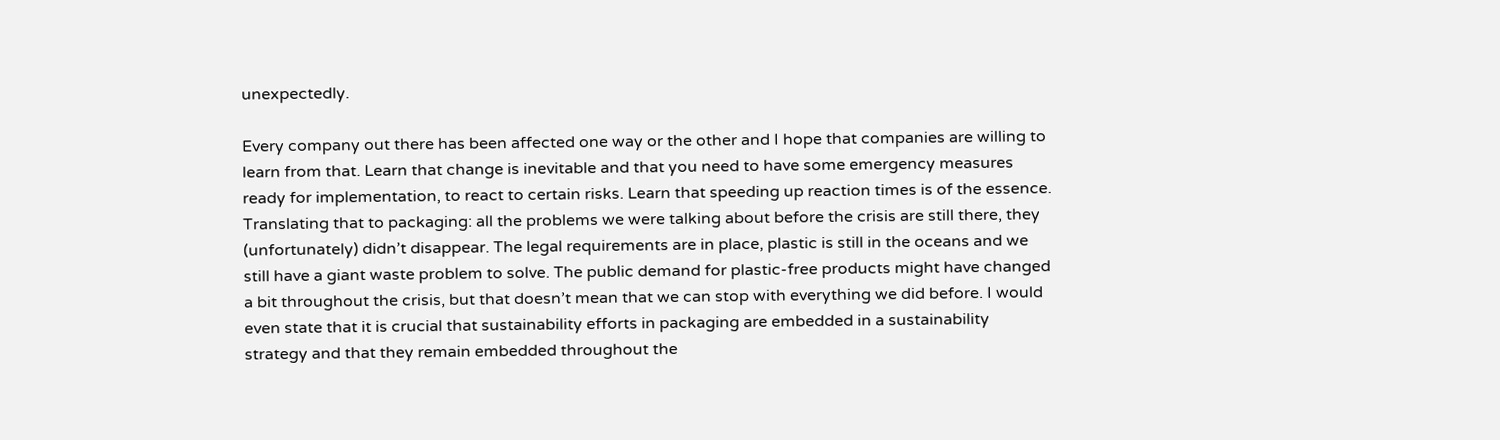unexpectedly.

Every company out there has been affected one way or the other and I hope that companies are willing to learn from that. Learn that change is inevitable and that you need to have some emergency measures ready for implementation, to react to certain risks. Learn that speeding up reaction times is of the essence. Translating that to packaging: all the problems we were talking about before the crisis are still there, they (unfortunately) didn’t disappear. The legal requirements are in place, plastic is still in the oceans and we still have a giant waste problem to solve. The public demand for plastic-free products might have changed a bit throughout the crisis, but that doesn’t mean that we can stop with everything we did before. I would even state that it is crucial that sustainability efforts in packaging are embedded in a sustainability strategy and that they remain embedded throughout the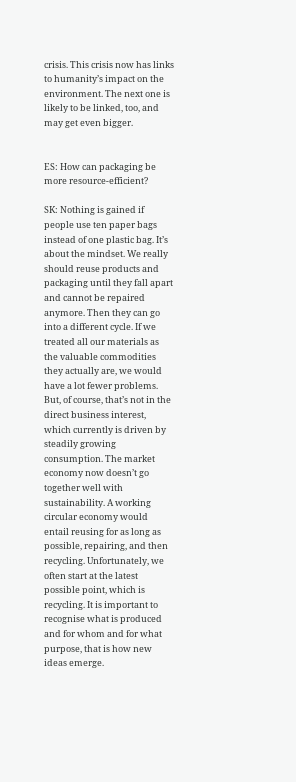crisis. This crisis now has links to humanity’s impact on the environment. The next one is likely to be linked, too, and may get even bigger.


ES: How can packaging be more resource-efficient?

SK: Nothing is gained if people use ten paper bags instead of one plastic bag. It’s about the mindset. We really should reuse products and packaging until they fall apart and cannot be repaired anymore. Then they can go into a different cycle. If we treated all our materials as the valuable commodities they actually are, we would have a lot fewer problems. But, of course, that’s not in the direct business interest, which currently is driven by steadily growing consumption. The market economy now doesn’t go together well with sustainability. A working circular economy would entail reusing for as long as possible, repairing, and then recycling. Unfortunately, we often start at the latest possible point, which is recycling. It is important to recognise what is produced and for whom and for what purpose, that is how new ideas emerge.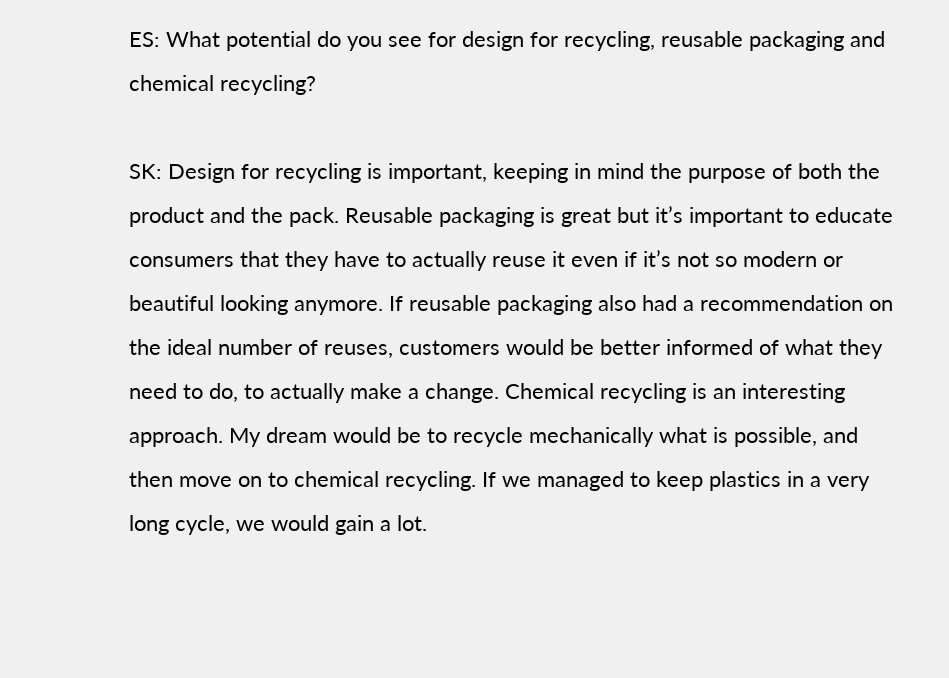ES: What potential do you see for design for recycling, reusable packaging and chemical recycling?

SK: Design for recycling is important, keeping in mind the purpose of both the product and the pack. Reusable packaging is great but it’s important to educate consumers that they have to actually reuse it even if it’s not so modern or beautiful looking anymore. If reusable packaging also had a recommendation on the ideal number of reuses, customers would be better informed of what they need to do, to actually make a change. Chemical recycling is an interesting approach. My dream would be to recycle mechanically what is possible, and then move on to chemical recycling. If we managed to keep plastics in a very long cycle, we would gain a lot.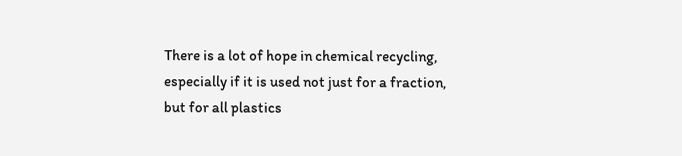There is a lot of hope in chemical recycling, especially if it is used not just for a fraction, but for all plastics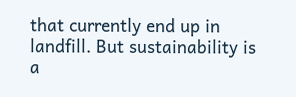that currently end up in landfill. But sustainability is a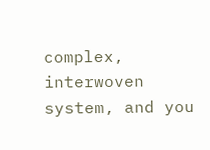complex, interwoven system, and you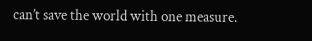can’t save the world with one measure.